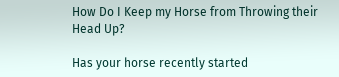How Do I Keep my Horse from Throwing their Head Up?

Has your horse recently started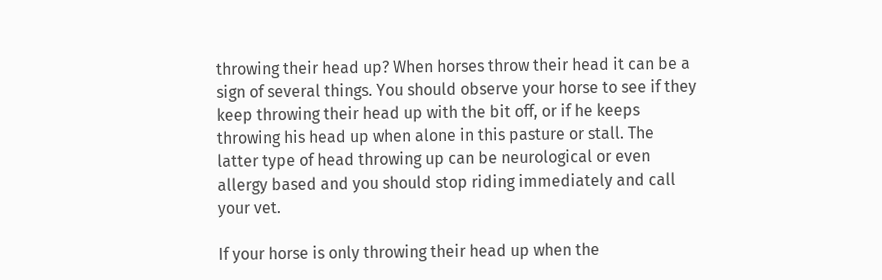throwing their head up? When horses throw their head it can be a sign of several things. You should observe your horse to see if they keep throwing their head up with the bit off, or if he keeps throwing his head up when alone in this pasture or stall. The latter type of head throwing up can be neurological or even allergy based and you should stop riding immediately and call your vet.

If your horse is only throwing their head up when the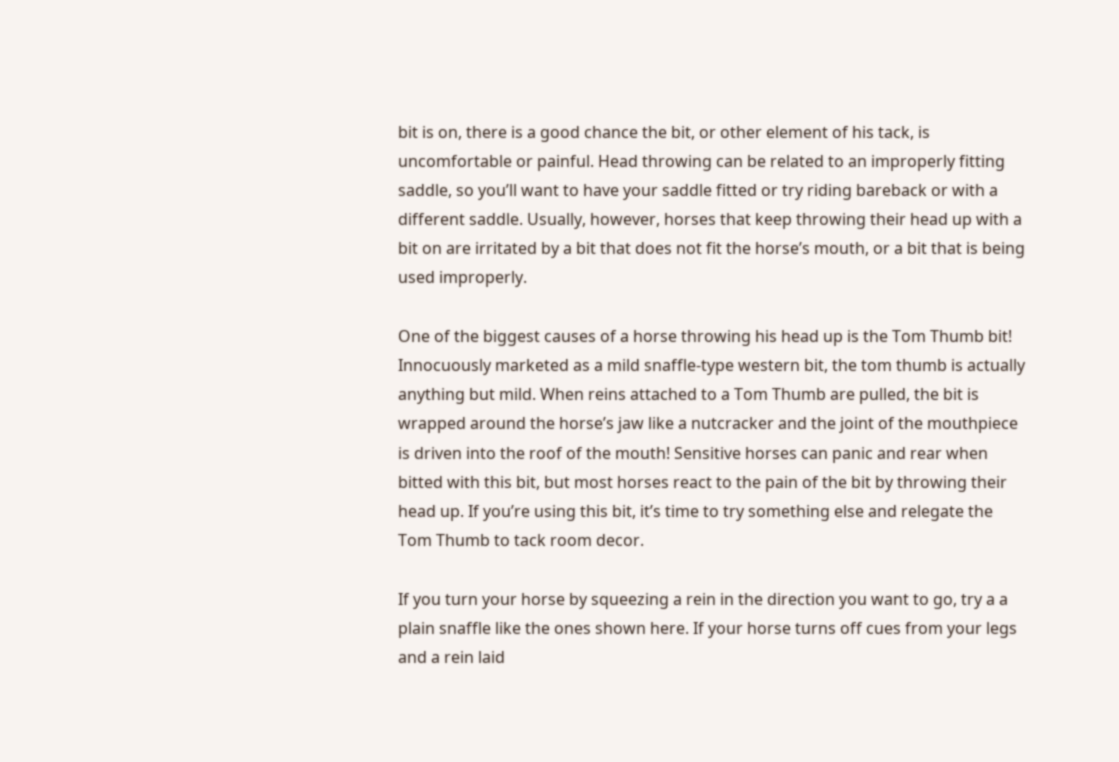bit is on, there is a good chance the bit, or other element of his tack, is uncomfortable or painful. Head throwing can be related to an improperly fitting saddle, so you’ll want to have your saddle fitted or try riding bareback or with a different saddle. Usually, however, horses that keep throwing their head up with a bit on are irritated by a bit that does not fit the horse’s mouth, or a bit that is being used improperly.

One of the biggest causes of a horse throwing his head up is the Tom Thumb bit! Innocuously marketed as a mild snaffle-type western bit, the tom thumb is actually anything but mild. When reins attached to a Tom Thumb are pulled, the bit is wrapped around the horse’s jaw like a nutcracker and the joint of the mouthpiece is driven into the roof of the mouth! Sensitive horses can panic and rear when bitted with this bit, but most horses react to the pain of the bit by throwing their head up. If you’re using this bit, it’s time to try something else and relegate the Tom Thumb to tack room decor.

If you turn your horse by squeezing a rein in the direction you want to go, try a a plain snaffle like the ones shown here. If your horse turns off cues from your legs and a rein laid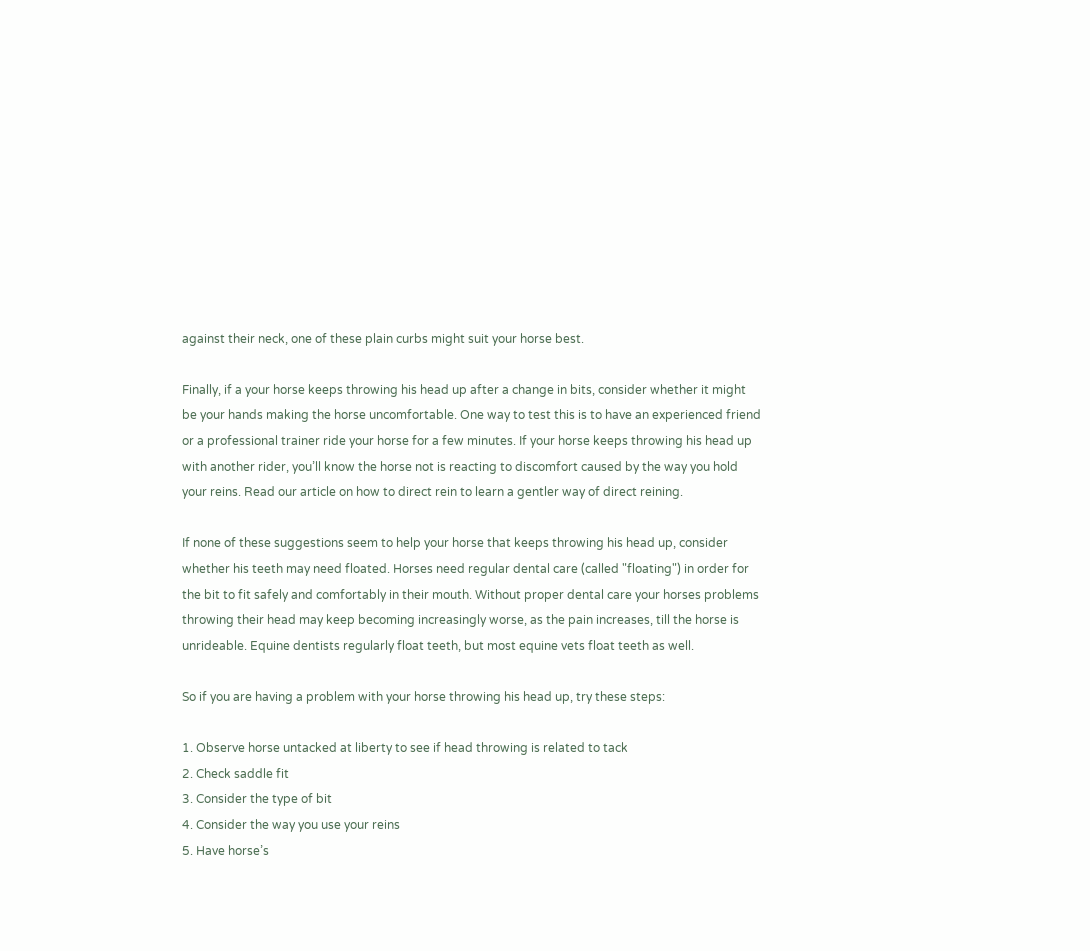against their neck, one of these plain curbs might suit your horse best.

Finally, if a your horse keeps throwing his head up after a change in bits, consider whether it might be your hands making the horse uncomfortable. One way to test this is to have an experienced friend or a professional trainer ride your horse for a few minutes. If your horse keeps throwing his head up with another rider, you’ll know the horse not is reacting to discomfort caused by the way you hold your reins. Read our article on how to direct rein to learn a gentler way of direct reining.

If none of these suggestions seem to help your horse that keeps throwing his head up, consider whether his teeth may need floated. Horses need regular dental care (called "floating") in order for the bit to fit safely and comfortably in their mouth. Without proper dental care your horses problems throwing their head may keep becoming increasingly worse, as the pain increases, till the horse is unrideable. Equine dentists regularly float teeth, but most equine vets float teeth as well.

So if you are having a problem with your horse throwing his head up, try these steps:

1. Observe horse untacked at liberty to see if head throwing is related to tack
2. Check saddle fit
3. Consider the type of bit
4. Consider the way you use your reins
5. Have horse’s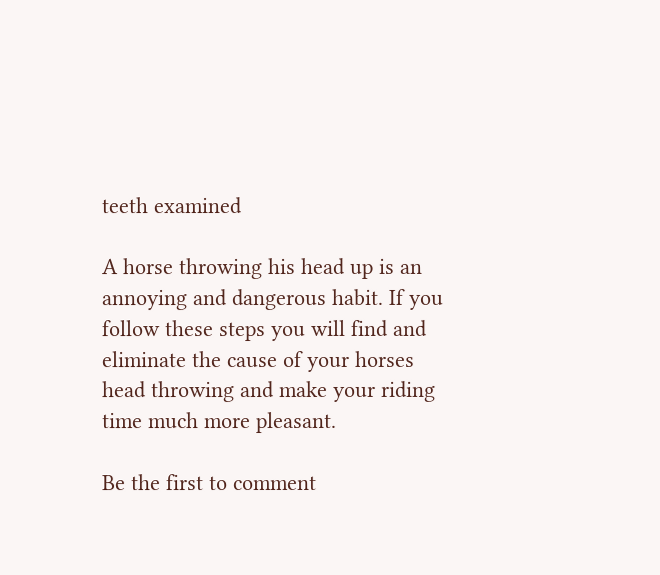teeth examined

A horse throwing his head up is an annoying and dangerous habit. If you follow these steps you will find and eliminate the cause of your horses head throwing and make your riding time much more pleasant.

Be the first to comment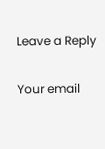Leave a Reply

Your email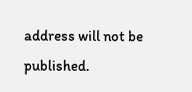address will not be published.